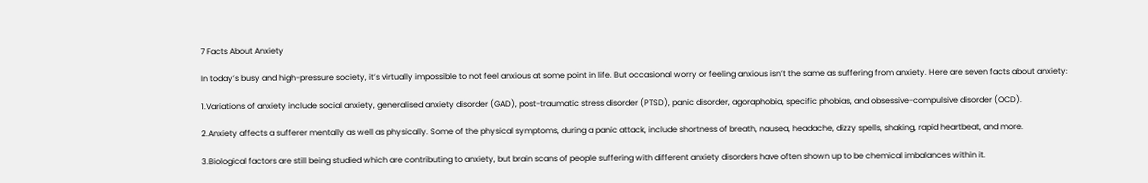7 Facts About Anxiety

In today’s busy and high-pressure society, it’s virtually impossible to not feel anxious at some point in life. But occasional worry or feeling anxious isn’t the same as suffering from anxiety. Here are seven facts about anxiety:

1.Variations of anxiety include social anxiety, generalised anxiety disorder (GAD), post-traumatic stress disorder (PTSD), panic disorder, agoraphobia, specific phobias, and obsessive-compulsive disorder (OCD).

2.Anxiety affects a sufferer mentally as well as physically. Some of the physical symptoms, during a panic attack, include shortness of breath, nausea, headache, dizzy spells, shaking, rapid heartbeat, and more.

3.Biological factors are still being studied which are contributing to anxiety, but brain scans of people suffering with different anxiety disorders have often shown up to be chemical imbalances within it.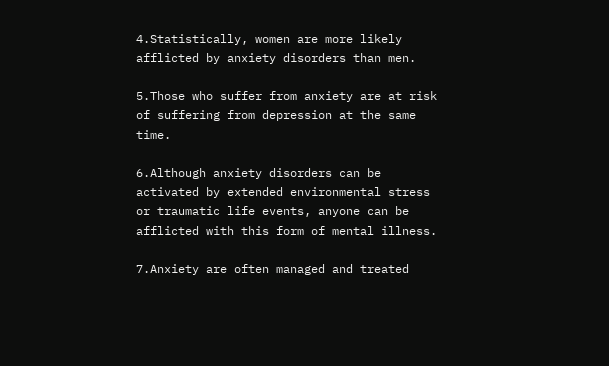4.Statistically, women are more likely afflicted by anxiety disorders than men.

5.Those who suffer from anxiety are at risk of suffering from depression at the same time.

6.Although anxiety disorders can be activated by extended environmental stress or traumatic life events, anyone can be afflicted with this form of mental illness.

7.Anxiety are often managed and treated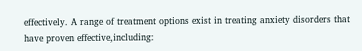effectively. A range of treatment options exist in treating anxiety disorders that have proven effective,including: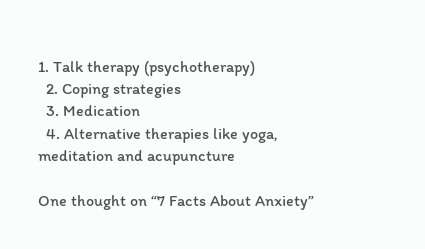1. Talk therapy (psychotherapy)
  2. Coping strategies
  3. Medication
  4. Alternative therapies like yoga, meditation and acupuncture

One thought on “7 Facts About Anxiety”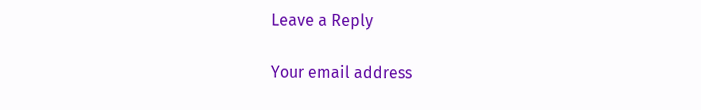Leave a Reply

Your email address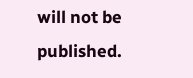will not be published.